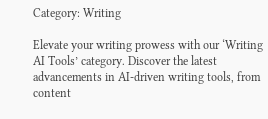Category: Writing

Elevate your writing prowess with our ‘Writing AI Tools’ category. Discover the latest advancements in AI-driven writing tools, from content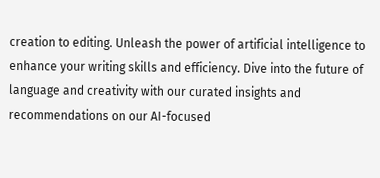creation to editing. Unleash the power of artificial intelligence to enhance your writing skills and efficiency. Dive into the future of language and creativity with our curated insights and recommendations on our AI-focused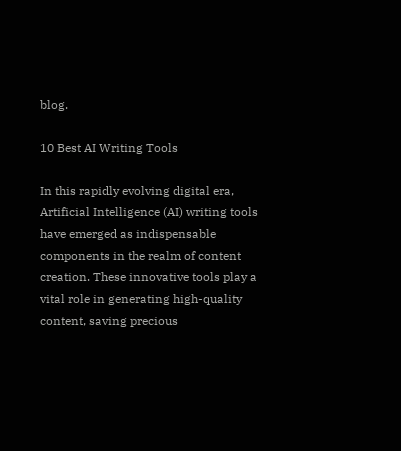blog.

10 Best AI Writing Tools

In this rapidly evolving digital era, Artificial Intelligence (AI) writing tools have emerged as indispensable components in the realm of content creation. These innovative tools play a vital role in generating high-quality content, saving precious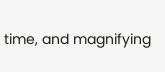time, and magnifying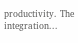productivity. The integration...